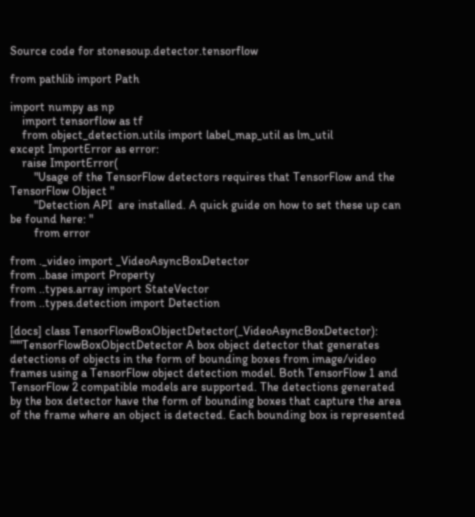Source code for stonesoup.detector.tensorflow

from pathlib import Path

import numpy as np
    import tensorflow as tf
    from object_detection.utils import label_map_util as lm_util
except ImportError as error:
    raise ImportError(
        "Usage of the TensorFlow detectors requires that TensorFlow and the TensorFlow Object "
        "Detection API  are installed. A quick guide on how to set these up can be found here: "
        from error

from ._video import _VideoAsyncBoxDetector
from ..base import Property
from ..types.array import StateVector
from ..types.detection import Detection

[docs] class TensorFlowBoxObjectDetector(_VideoAsyncBoxDetector): """TensorFlowBoxObjectDetector A box object detector that generates detections of objects in the form of bounding boxes from image/video frames using a TensorFlow object detection model. Both TensorFlow 1 and TensorFlow 2 compatible models are supported. The detections generated by the box detector have the form of bounding boxes that capture the area of the frame where an object is detected. Each bounding box is represented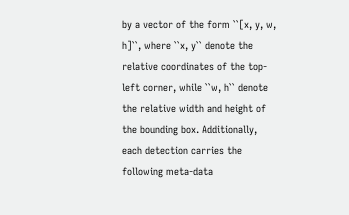by a vector of the form ``[x, y, w, h]``, where ``x, y`` denote the relative coordinates of the top-left corner, while ``w, h`` denote the relative width and height of the bounding box. Additionally, each detection carries the following meta-data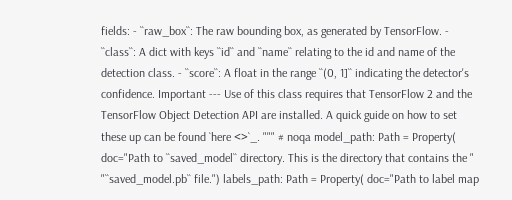fields: - ``raw_box``: The raw bounding box, as generated by TensorFlow. - ``class``: A dict with keys ``id`` and ``name`` relating to the id and name of the detection class. - ``score``: A float in the range ``(0, 1]`` indicating the detector's confidence. Important --- Use of this class requires that TensorFlow 2 and the TensorFlow Object Detection API are installed. A quick guide on how to set these up can be found `here <>`_. """ # noqa model_path: Path = Property( doc="Path to ``saved_model`` directory. This is the directory that contains the " "``saved_model.pb`` file.") labels_path: Path = Property( doc="Path to label map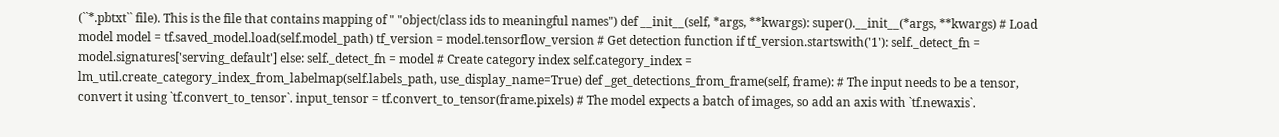(``*.pbtxt`` file). This is the file that contains mapping of " "object/class ids to meaningful names") def __init__(self, *args, **kwargs): super().__init__(*args, **kwargs) # Load model model = tf.saved_model.load(self.model_path) tf_version = model.tensorflow_version # Get detection function if tf_version.startswith('1'): self._detect_fn = model.signatures['serving_default'] else: self._detect_fn = model # Create category index self.category_index = lm_util.create_category_index_from_labelmap(self.labels_path, use_display_name=True) def _get_detections_from_frame(self, frame): # The input needs to be a tensor, convert it using `tf.convert_to_tensor`. input_tensor = tf.convert_to_tensor(frame.pixels) # The model expects a batch of images, so add an axis with `tf.newaxis`.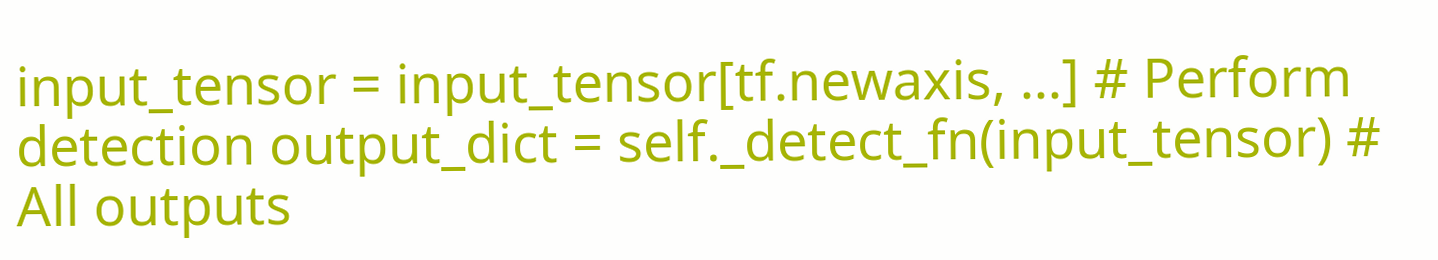input_tensor = input_tensor[tf.newaxis, ...] # Perform detection output_dict = self._detect_fn(input_tensor) # All outputs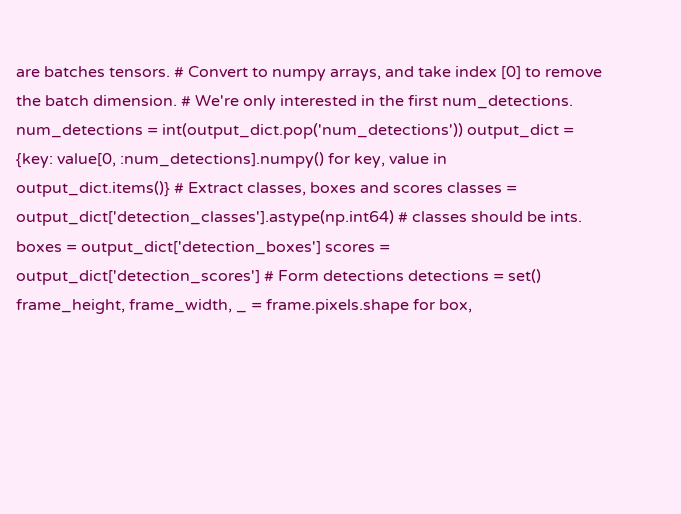are batches tensors. # Convert to numpy arrays, and take index [0] to remove the batch dimension. # We're only interested in the first num_detections. num_detections = int(output_dict.pop('num_detections')) output_dict = {key: value[0, :num_detections].numpy() for key, value in output_dict.items()} # Extract classes, boxes and scores classes = output_dict['detection_classes'].astype(np.int64) # classes should be ints. boxes = output_dict['detection_boxes'] scores = output_dict['detection_scores'] # Form detections detections = set() frame_height, frame_width, _ = frame.pixels.shape for box,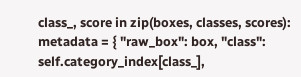class_, score in zip(boxes, classes, scores): metadata = { "raw_box": box, "class": self.category_index[class_],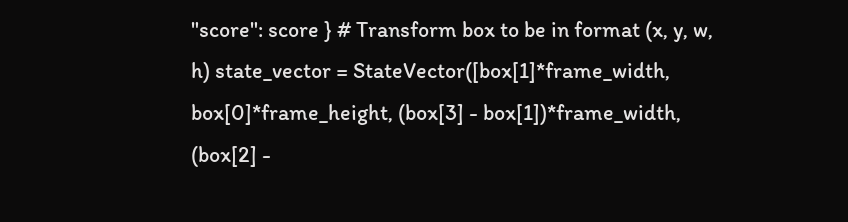"score": score } # Transform box to be in format (x, y, w, h) state_vector = StateVector([box[1]*frame_width, box[0]*frame_height, (box[3] - box[1])*frame_width, (box[2] -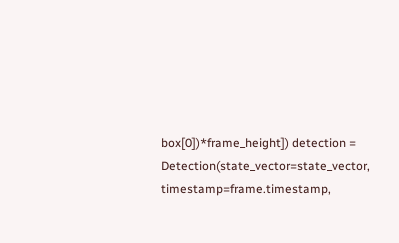box[0])*frame_height]) detection = Detection(state_vector=state_vector, timestamp=frame.timestamp,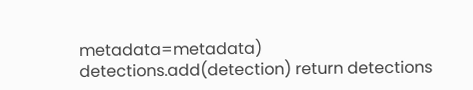metadata=metadata) detections.add(detection) return detections